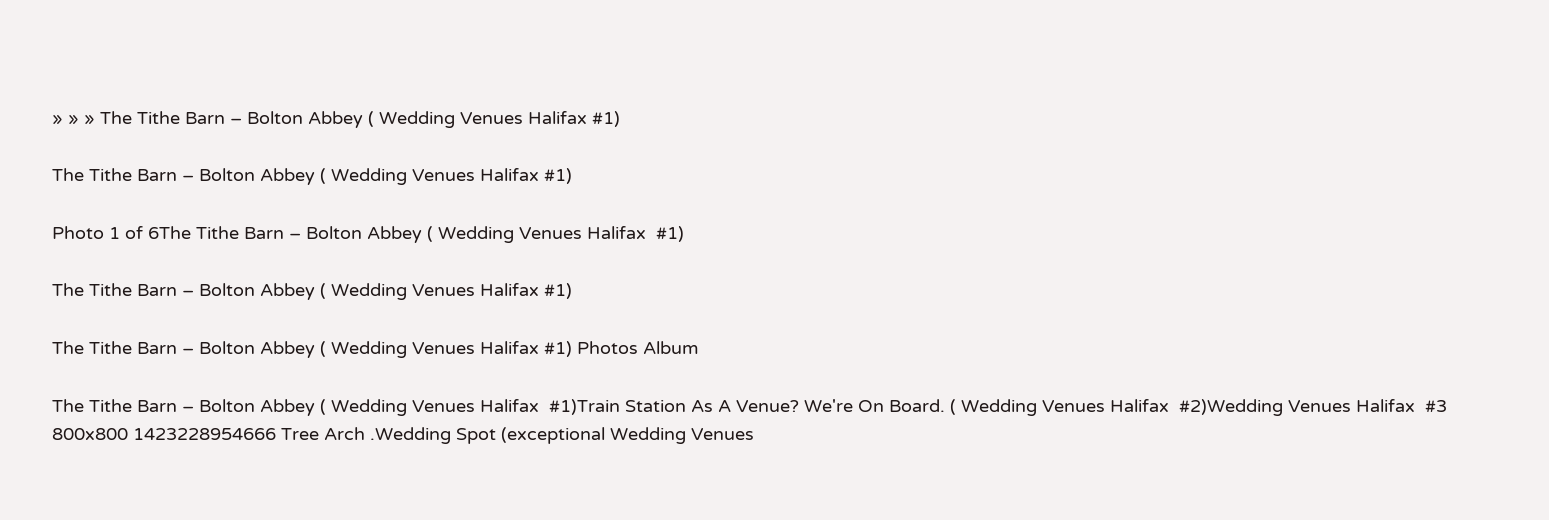» » » The Tithe Barn – Bolton Abbey ( Wedding Venues Halifax #1)

The Tithe Barn – Bolton Abbey ( Wedding Venues Halifax #1)

Photo 1 of 6The Tithe Barn – Bolton Abbey ( Wedding Venues Halifax  #1)

The Tithe Barn – Bolton Abbey ( Wedding Venues Halifax #1)

The Tithe Barn – Bolton Abbey ( Wedding Venues Halifax #1) Photos Album

The Tithe Barn – Bolton Abbey ( Wedding Venues Halifax  #1)Train Station As A Venue? We're On Board. ( Wedding Venues Halifax  #2)Wedding Venues Halifax  #3 800x800 1423228954666 Tree Arch .Wedding Spot (exceptional Wedding Venues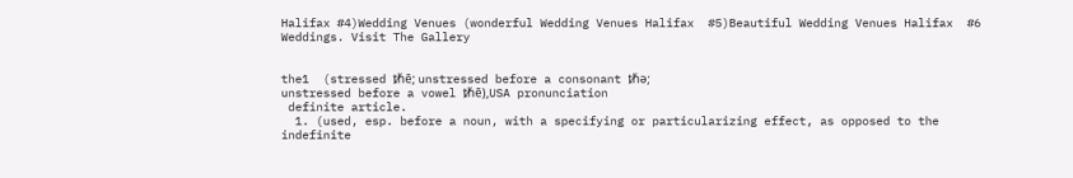Halifax #4)Wedding Venues (wonderful Wedding Venues Halifax  #5)Beautiful Wedding Venues Halifax  #6 Weddings. Visit The Gallery


the1  (stressed ᵺē; unstressed before a consonant ᵺə;
unstressed before a vowel ᵺē),USA pronunciation
 definite article.
  1. (used, esp. before a noun, with a specifying or particularizing effect, as opposed to the indefinite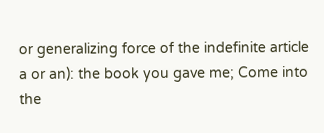or generalizing force of the indefinite article a or an): the book you gave me; Come into the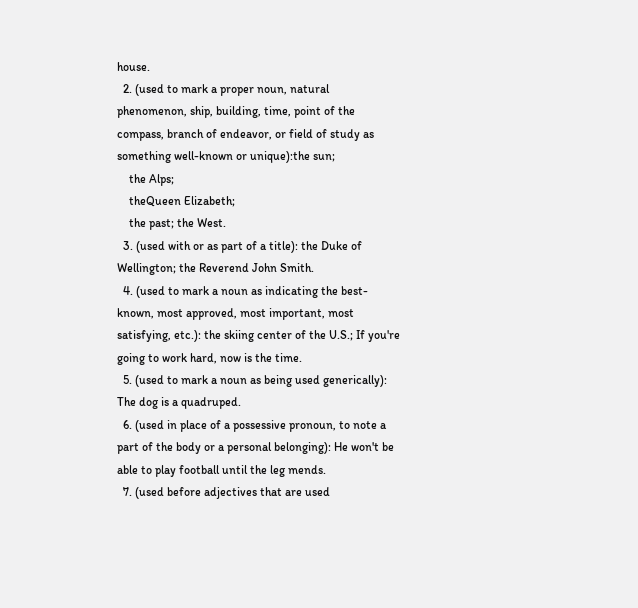house.
  2. (used to mark a proper noun, natural phenomenon, ship, building, time, point of the compass, branch of endeavor, or field of study as something well-known or unique):the sun;
    the Alps;
    theQueen Elizabeth;
    the past; the West.
  3. (used with or as part of a title): the Duke of Wellington; the Reverend John Smith.
  4. (used to mark a noun as indicating the best-known, most approved, most important, most satisfying, etc.): the skiing center of the U.S.; If you're going to work hard, now is the time.
  5. (used to mark a noun as being used generically): The dog is a quadruped.
  6. (used in place of a possessive pronoun, to note a part of the body or a personal belonging): He won't be able to play football until the leg mends.
  7. (used before adjectives that are used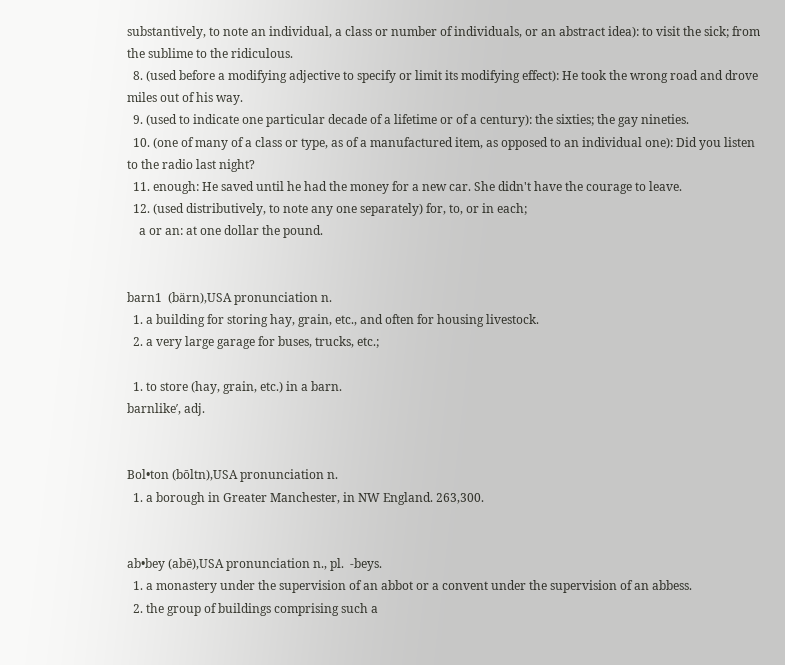substantively, to note an individual, a class or number of individuals, or an abstract idea): to visit the sick; from the sublime to the ridiculous.
  8. (used before a modifying adjective to specify or limit its modifying effect): He took the wrong road and drove miles out of his way.
  9. (used to indicate one particular decade of a lifetime or of a century): the sixties; the gay nineties.
  10. (one of many of a class or type, as of a manufactured item, as opposed to an individual one): Did you listen to the radio last night?
  11. enough: He saved until he had the money for a new car. She didn't have the courage to leave.
  12. (used distributively, to note any one separately) for, to, or in each;
    a or an: at one dollar the pound.


barn1  (bärn),USA pronunciation n.
  1. a building for storing hay, grain, etc., and often for housing livestock.
  2. a very large garage for buses, trucks, etc.;

  1. to store (hay, grain, etc.) in a barn.
barnlike′, adj.


Bol•ton (bōltn),USA pronunciation n.
  1. a borough in Greater Manchester, in NW England. 263,300.


ab•bey (abē),USA pronunciation n., pl.  -beys.
  1. a monastery under the supervision of an abbot or a convent under the supervision of an abbess.
  2. the group of buildings comprising such a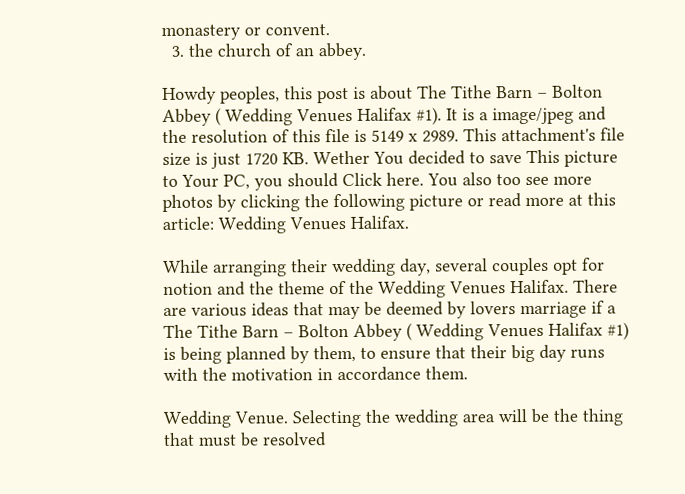monastery or convent.
  3. the church of an abbey.

Howdy peoples, this post is about The Tithe Barn – Bolton Abbey ( Wedding Venues Halifax #1). It is a image/jpeg and the resolution of this file is 5149 x 2989. This attachment's file size is just 1720 KB. Wether You decided to save This picture to Your PC, you should Click here. You also too see more photos by clicking the following picture or read more at this article: Wedding Venues Halifax.

While arranging their wedding day, several couples opt for notion and the theme of the Wedding Venues Halifax. There are various ideas that may be deemed by lovers marriage if a The Tithe Barn – Bolton Abbey ( Wedding Venues Halifax #1) is being planned by them, to ensure that their big day runs with the motivation in accordance them.

Wedding Venue. Selecting the wedding area will be the thing that must be resolved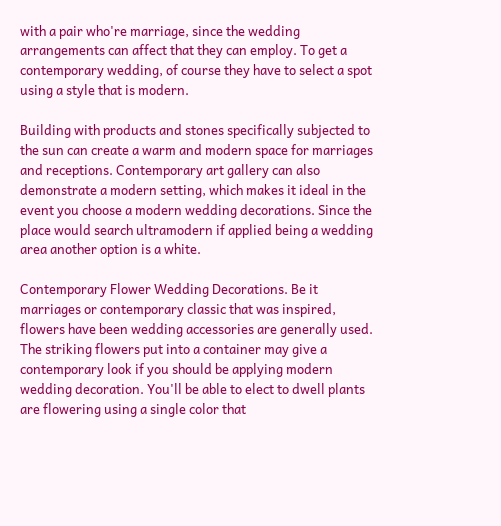with a pair who're marriage, since the wedding arrangements can affect that they can employ. To get a contemporary wedding, of course they have to select a spot using a style that is modern.

Building with products and stones specifically subjected to the sun can create a warm and modern space for marriages and receptions. Contemporary art gallery can also demonstrate a modern setting, which makes it ideal in the event you choose a modern wedding decorations. Since the place would search ultramodern if applied being a wedding area another option is a white.

Contemporary Flower Wedding Decorations. Be it marriages or contemporary classic that was inspired, flowers have been wedding accessories are generally used. The striking flowers put into a container may give a contemporary look if you should be applying modern wedding decoration. You'll be able to elect to dwell plants are flowering using a single color that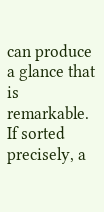can produce a glance that is remarkable. If sorted precisely, a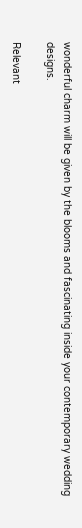wonderful charm will be given by the blooms and fascinating inside your contemporary wedding designs.

Relevant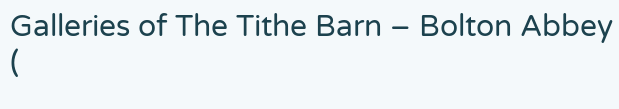Galleries of The Tithe Barn – Bolton Abbey (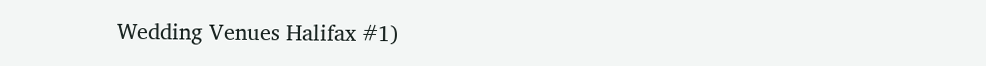Wedding Venues Halifax #1)